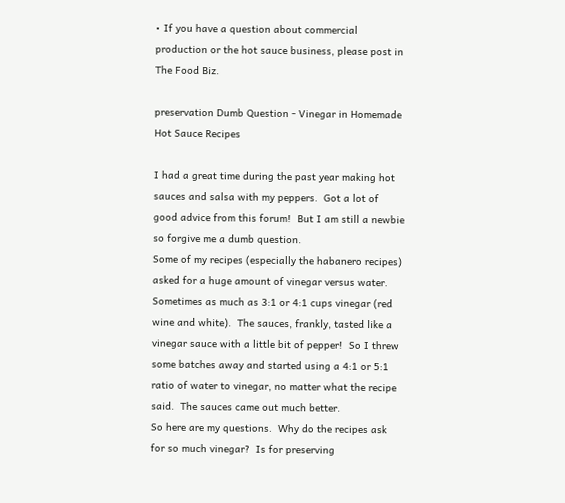• If you have a question about commercial production or the hot sauce business, please post in The Food Biz.

preservation Dumb Question - Vinegar in Homemade Hot Sauce Recipes

I had a great time during the past year making hot sauces and salsa with my peppers.  Got a lot of good advice from this forum!  But I am still a newbie so forgive me a dumb question.
Some of my recipes (especially the habanero recipes) asked for a huge amount of vinegar versus water.  Sometimes as much as 3:1 or 4:1 cups vinegar (red wine and white).  The sauces, frankly, tasted like a vinegar sauce with a little bit of pepper!  So I threw some batches away and started using a 4:1 or 5:1 ratio of water to vinegar, no matter what the recipe said.  The sauces came out much better.
So here are my questions.  Why do the recipes ask for so much vinegar?  Is for preserving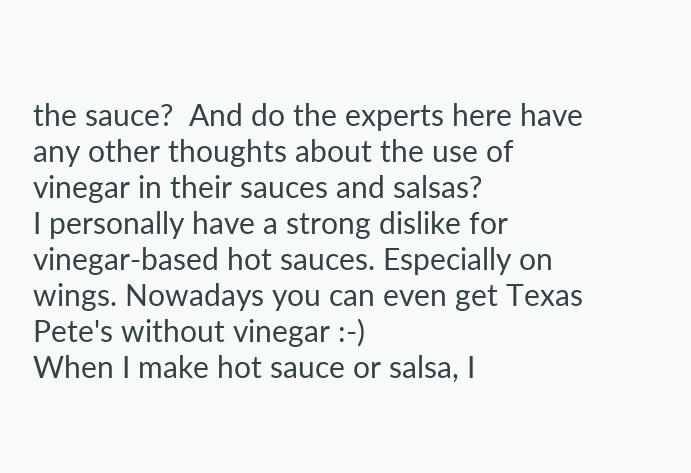the sauce?  And do the experts here have any other thoughts about the use of vinegar in their sauces and salsas?
I personally have a strong dislike for vinegar-based hot sauces. Especially on wings. Nowadays you can even get Texas Pete's without vinegar :-)
When I make hot sauce or salsa, I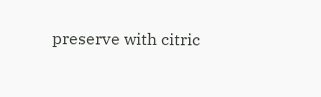preserve with citric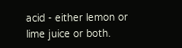acid - either lemon or lime juice or both.